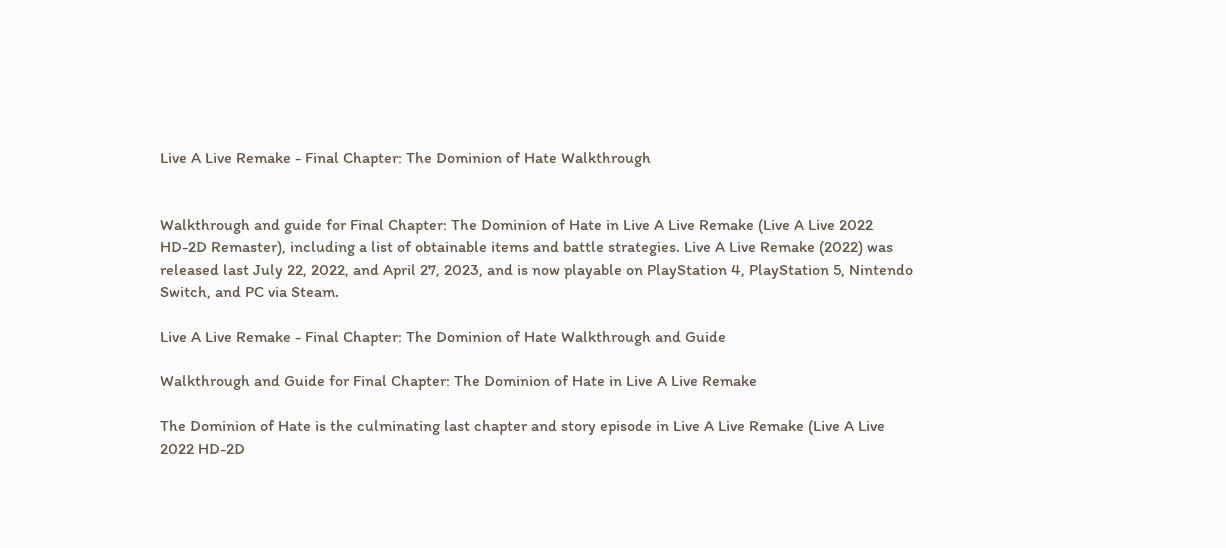Live A Live Remake - Final Chapter: The Dominion of Hate Walkthrough


Walkthrough and guide for Final Chapter: The Dominion of Hate in Live A Live Remake (Live A Live 2022 HD-2D Remaster), including a list of obtainable items and battle strategies. Live A Live Remake (2022) was released last July 22, 2022, and April 27, 2023, and is now playable on PlayStation 4, PlayStation 5, Nintendo Switch, and PC via Steam.

Live A Live Remake - Final Chapter: The Dominion of Hate Walkthrough and Guide

Walkthrough and Guide for Final Chapter: The Dominion of Hate in Live A Live Remake

The Dominion of Hate is the culminating last chapter and story episode in Live A Live Remake (Live A Live 2022 HD-2D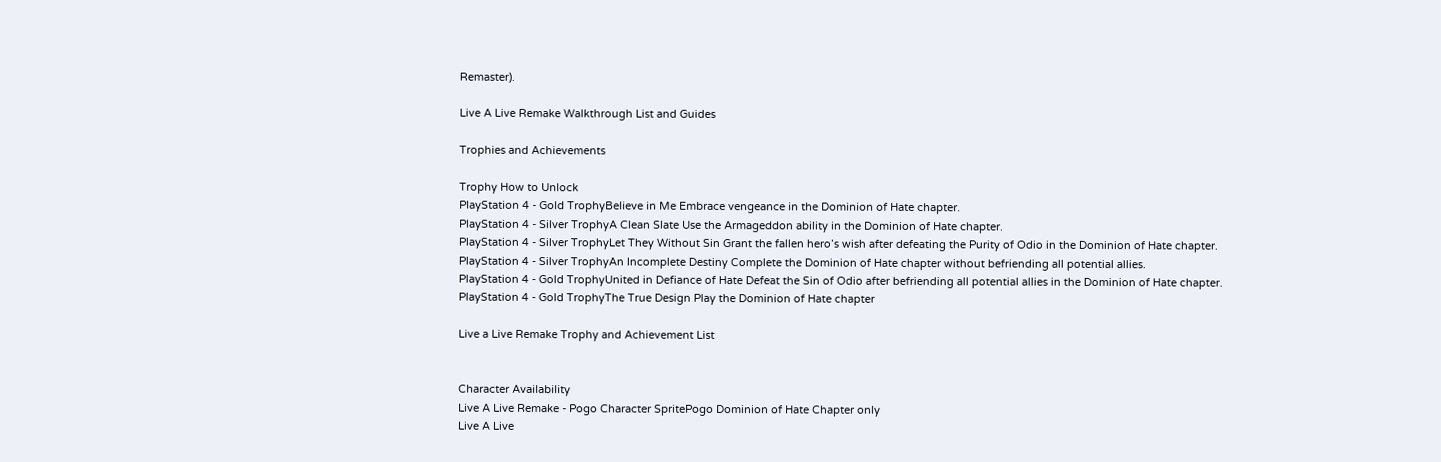Remaster).

Live A Live Remake Walkthrough List and Guides

Trophies and Achievements

Trophy How to Unlock
PlayStation 4 - Gold TrophyBelieve in Me Embrace vengeance in the Dominion of Hate chapter.
PlayStation 4 - Silver TrophyA Clean Slate Use the Armageddon ability in the Dominion of Hate chapter.
PlayStation 4 - Silver TrophyLet They Without Sin Grant the fallen hero’s wish after defeating the Purity of Odio in the Dominion of Hate chapter.
PlayStation 4 - Silver TrophyAn Incomplete Destiny Complete the Dominion of Hate chapter without befriending all potential allies.
PlayStation 4 - Gold TrophyUnited in Defiance of Hate Defeat the Sin of Odio after befriending all potential allies in the Dominion of Hate chapter.
PlayStation 4 - Gold TrophyThe True Design Play the Dominion of Hate chapter

Live a Live Remake Trophy and Achievement List


Character Availability
Live A Live Remake - Pogo Character SpritePogo Dominion of Hate Chapter only
Live A Live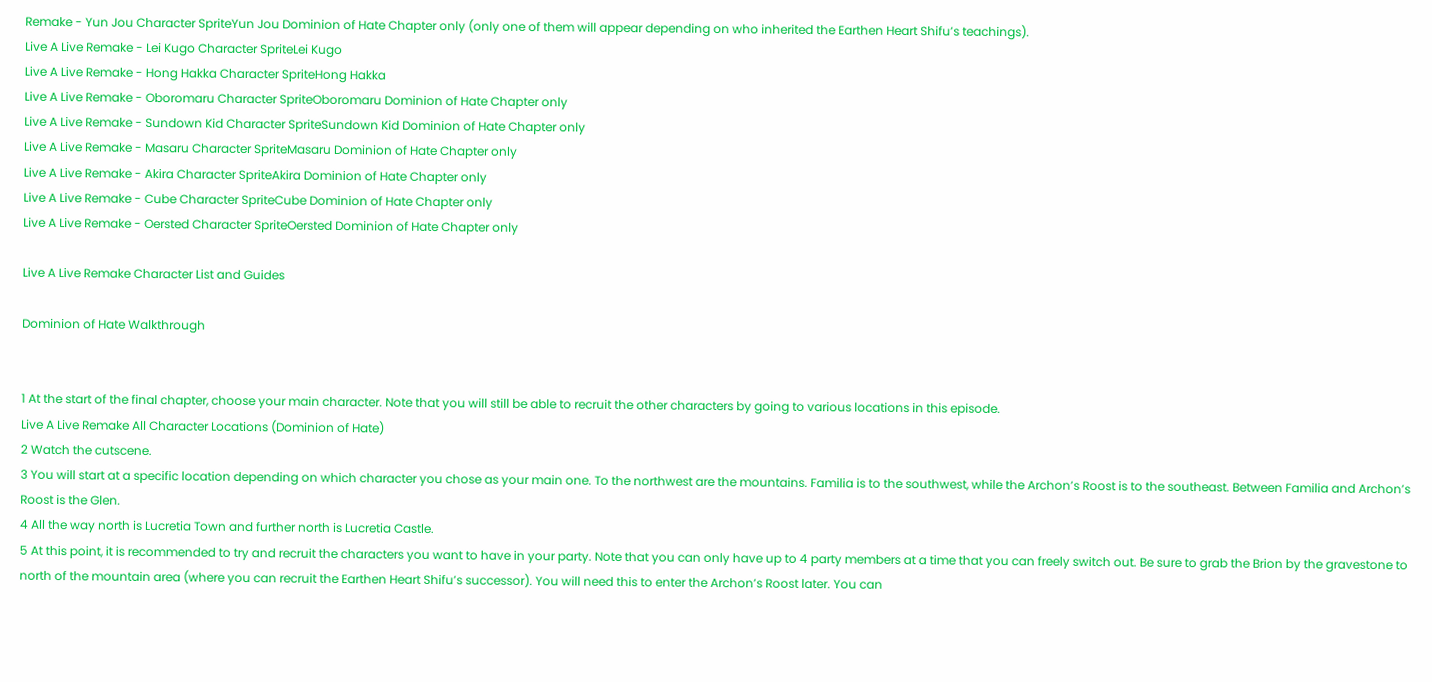Remake - Yun Jou Character SpriteYun Jou Dominion of Hate Chapter only (only one of them will appear depending on who inherited the Earthen Heart Shifu’s teachings).
Live A Live Remake - Lei Kugo Character SpriteLei Kugo
Live A Live Remake - Hong Hakka Character SpriteHong Hakka
Live A Live Remake - Oboromaru Character SpriteOboromaru Dominion of Hate Chapter only
Live A Live Remake - Sundown Kid Character SpriteSundown Kid Dominion of Hate Chapter only
Live A Live Remake - Masaru Character SpriteMasaru Dominion of Hate Chapter only
Live A Live Remake - Akira Character SpriteAkira Dominion of Hate Chapter only
Live A Live Remake - Cube Character SpriteCube Dominion of Hate Chapter only
Live A Live Remake - Oersted Character SpriteOersted Dominion of Hate Chapter only

Live A Live Remake Character List and Guides

Dominion of Hate Walkthrough


1 At the start of the final chapter, choose your main character. Note that you will still be able to recruit the other characters by going to various locations in this episode.
Live A Live Remake All Character Locations (Dominion of Hate)
2 Watch the cutscene.
3 You will start at a specific location depending on which character you chose as your main one. To the northwest are the mountains. Familia is to the southwest, while the Archon’s Roost is to the southeast. Between Familia and Archon’s Roost is the Glen.
4 All the way north is Lucretia Town and further north is Lucretia Castle.
5 At this point, it is recommended to try and recruit the characters you want to have in your party. Note that you can only have up to 4 party members at a time that you can freely switch out. Be sure to grab the Brion by the gravestone to north of the mountain area (where you can recruit the Earthen Heart Shifu’s successor). You will need this to enter the Archon’s Roost later. You can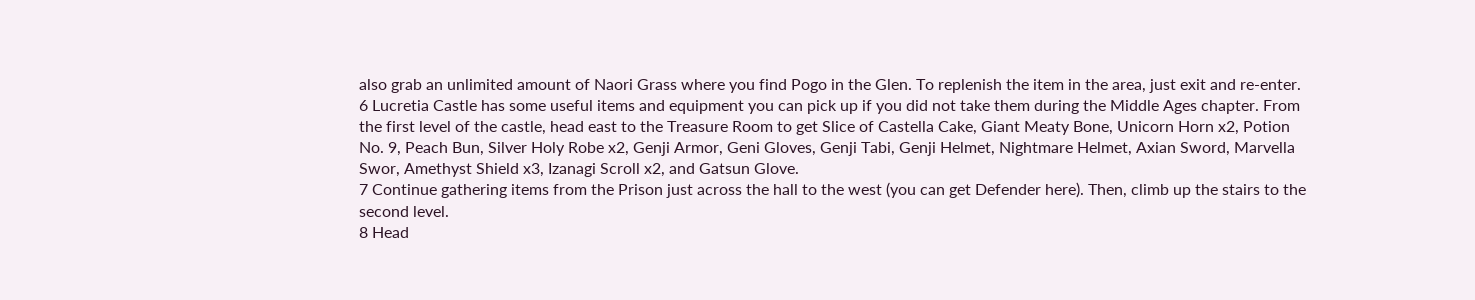also grab an unlimited amount of Naori Grass where you find Pogo in the Glen. To replenish the item in the area, just exit and re-enter.
6 Lucretia Castle has some useful items and equipment you can pick up if you did not take them during the Middle Ages chapter. From the first level of the castle, head east to the Treasure Room to get Slice of Castella Cake, Giant Meaty Bone, Unicorn Horn x2, Potion No. 9, Peach Bun, Silver Holy Robe x2, Genji Armor, Geni Gloves, Genji Tabi, Genji Helmet, Nightmare Helmet, Axian Sword, Marvella Swor, Amethyst Shield x3, Izanagi Scroll x2, and Gatsun Glove.
7 Continue gathering items from the Prison just across the hall to the west (you can get Defender here). Then, climb up the stairs to the second level.
8 Head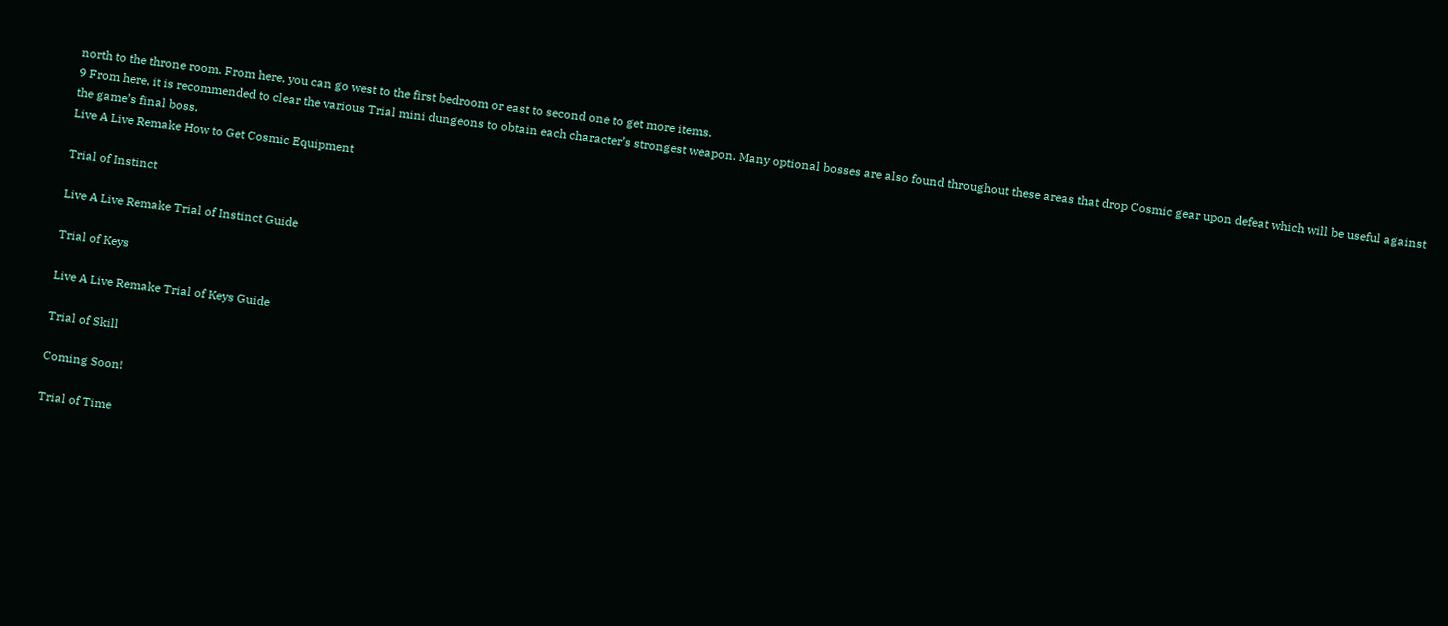north to the throne room. From here, you can go west to the first bedroom or east to second one to get more items.
9 From here, it is recommended to clear the various Trial mini dungeons to obtain each character’s strongest weapon. Many optional bosses are also found throughout these areas that drop Cosmic gear upon defeat which will be useful against the game’s final boss.
Live A Live Remake How to Get Cosmic Equipment

Trial of Instinct

Live A Live Remake Trial of Instinct Guide

Trial of Keys

Live A Live Remake Trial of Keys Guide

Trial of Skill

Coming Soon!

Trial of Time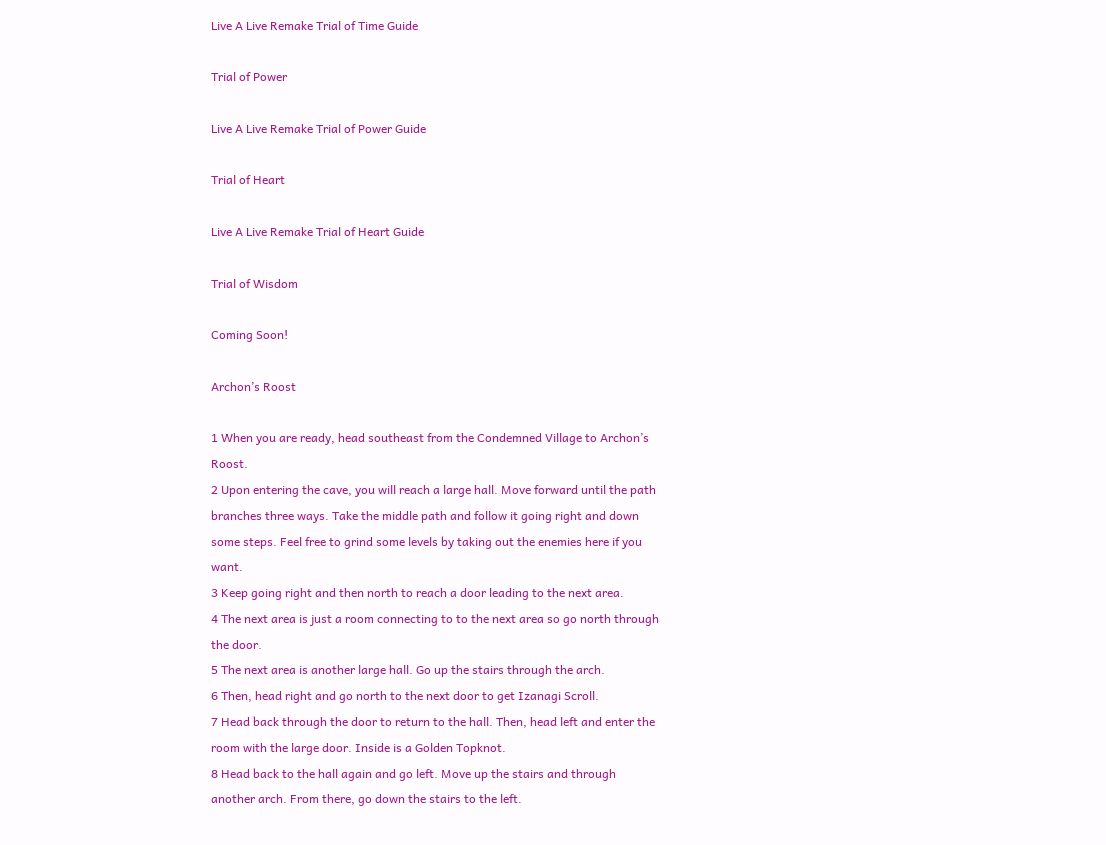Live A Live Remake Trial of Time Guide

Trial of Power

Live A Live Remake Trial of Power Guide

Trial of Heart

Live A Live Remake Trial of Heart Guide

Trial of Wisdom

Coming Soon!

Archon’s Roost

1 When you are ready, head southeast from the Condemned Village to Archon’s Roost.
2 Upon entering the cave, you will reach a large hall. Move forward until the path branches three ways. Take the middle path and follow it going right and down some steps. Feel free to grind some levels by taking out the enemies here if you want.
3 Keep going right and then north to reach a door leading to the next area.
4 The next area is just a room connecting to to the next area so go north through the door.
5 The next area is another large hall. Go up the stairs through the arch.
6 Then, head right and go north to the next door to get Izanagi Scroll.
7 Head back through the door to return to the hall. Then, head left and enter the room with the large door. Inside is a Golden Topknot.
8 Head back to the hall again and go left. Move up the stairs and through another arch. From there, go down the stairs to the left.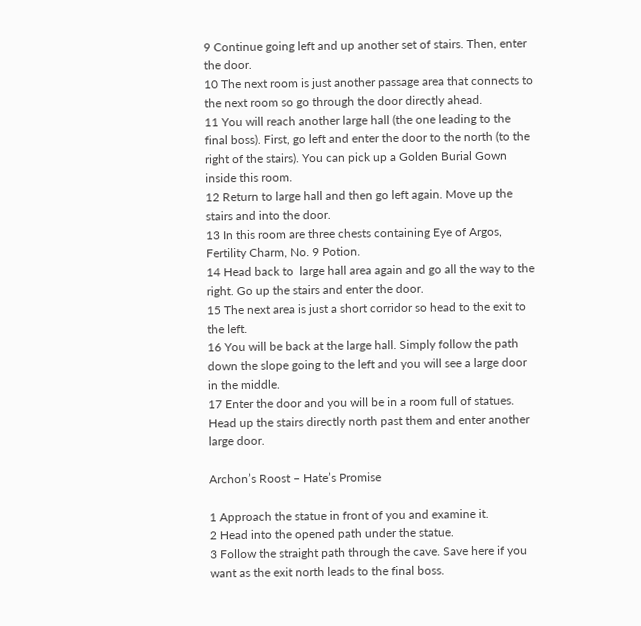9 Continue going left and up another set of stairs. Then, enter the door.
10 The next room is just another passage area that connects to the next room so go through the door directly ahead.
11 You will reach another large hall (the one leading to the final boss). First, go left and enter the door to the north (to the right of the stairs). You can pick up a Golden Burial Gown inside this room.
12 Return to large hall and then go left again. Move up the stairs and into the door.
13 In this room are three chests containing Eye of Argos, Fertility Charm, No. 9 Potion.
14 Head back to  large hall area again and go all the way to the right. Go up the stairs and enter the door.
15 The next area is just a short corridor so head to the exit to the left.
16 You will be back at the large hall. Simply follow the path down the slope going to the left and you will see a large door in the middle.
17 Enter the door and you will be in a room full of statues. Head up the stairs directly north past them and enter another large door.

Archon’s Roost – Hate’s Promise

1 Approach the statue in front of you and examine it.
2 Head into the opened path under the statue.
3 Follow the straight path through the cave. Save here if you want as the exit north leads to the final boss.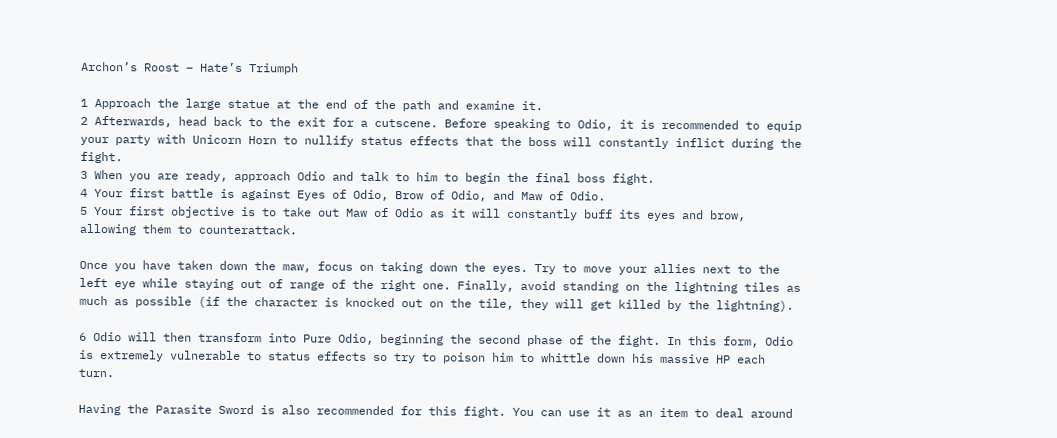Archon’s Roost – Hate’s Triumph

1 Approach the large statue at the end of the path and examine it.
2 Afterwards, head back to the exit for a cutscene. Before speaking to Odio, it is recommended to equip your party with Unicorn Horn to nullify status effects that the boss will constantly inflict during the fight.
3 When you are ready, approach Odio and talk to him to begin the final boss fight.
4 Your first battle is against Eyes of Odio, Brow of Odio, and Maw of Odio.
5 Your first objective is to take out Maw of Odio as it will constantly buff its eyes and brow, allowing them to counterattack.

Once you have taken down the maw, focus on taking down the eyes. Try to move your allies next to the left eye while staying out of range of the right one. Finally, avoid standing on the lightning tiles as much as possible (if the character is knocked out on the tile, they will get killed by the lightning).

6 Odio will then transform into Pure Odio, beginning the second phase of the fight. In this form, Odio is extremely vulnerable to status effects so try to poison him to whittle down his massive HP each turn.

Having the Parasite Sword is also recommended for this fight. You can use it as an item to deal around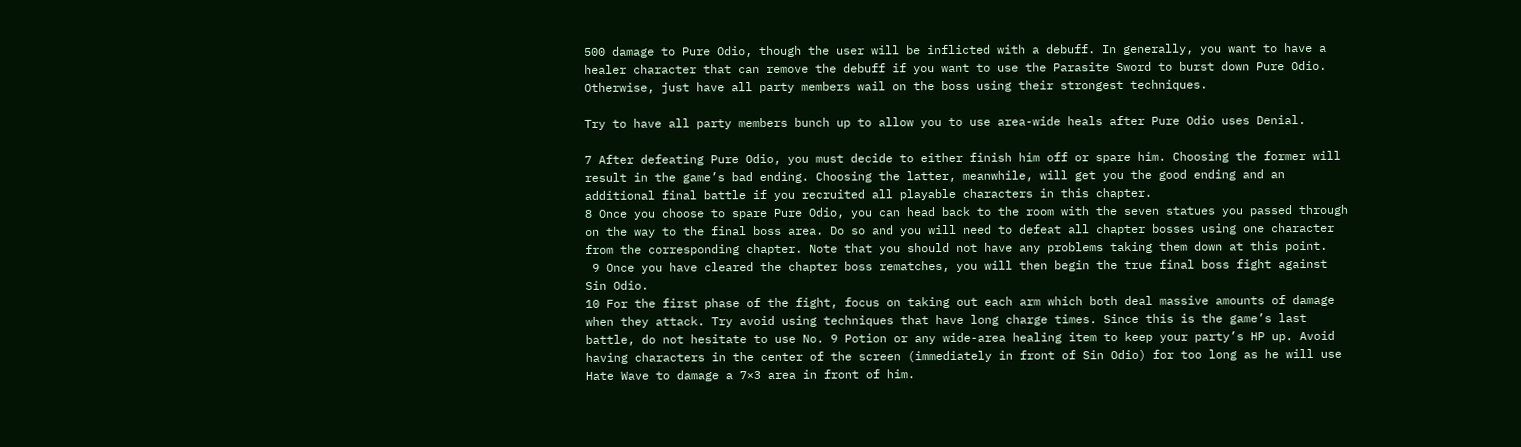500 damage to Pure Odio, though the user will be inflicted with a debuff. In generally, you want to have a healer character that can remove the debuff if you want to use the Parasite Sword to burst down Pure Odio. Otherwise, just have all party members wail on the boss using their strongest techniques.

Try to have all party members bunch up to allow you to use area-wide heals after Pure Odio uses Denial.

7 After defeating Pure Odio, you must decide to either finish him off or spare him. Choosing the former will result in the game’s bad ending. Choosing the latter, meanwhile, will get you the good ending and an additional final battle if you recruited all playable characters in this chapter.
8 Once you choose to spare Pure Odio, you can head back to the room with the seven statues you passed through on the way to the final boss area. Do so and you will need to defeat all chapter bosses using one character from the corresponding chapter. Note that you should not have any problems taking them down at this point.
 9 Once you have cleared the chapter boss rematches, you will then begin the true final boss fight against Sin Odio.
10 For the first phase of the fight, focus on taking out each arm which both deal massive amounts of damage when they attack. Try avoid using techniques that have long charge times. Since this is the game’s last battle, do not hesitate to use No. 9 Potion or any wide-area healing item to keep your party’s HP up. Avoid having characters in the center of the screen (immediately in front of Sin Odio) for too long as he will use Hate Wave to damage a 7×3 area in front of him.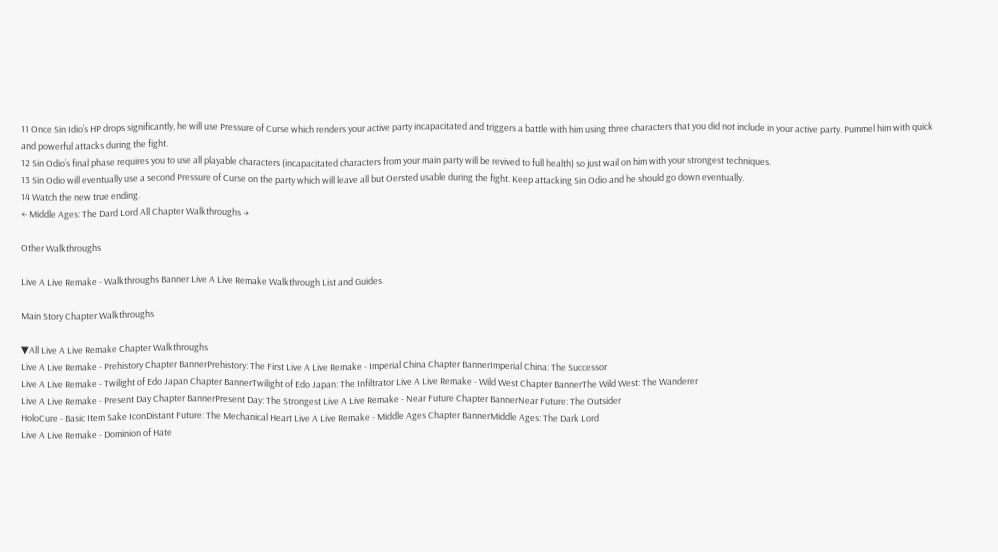11 Once Sin Idio’s HP drops significantly, he will use Pressure of Curse which renders your active party incapacitated and triggers a battle with him using three characters that you did not include in your active party. Pummel him with quick and powerful attacks during the fight.
12 Sin Odio’s final phase requires you to use all playable characters (incapacitated characters from your main party will be revived to full health) so just wail on him with your strongest techniques.
13 Sin Odio will eventually use a second Pressure of Curse on the party which will leave all but Oersted usable during the fight. Keep attacking Sin Odio and he should go down eventually.
14 Watch the new true ending.
← Middle Ages: The Dard Lord All Chapter Walkthroughs →

Other Walkthroughs

Live A Live Remake - Walkthroughs Banner Live A Live Remake Walkthrough List and Guides

Main Story Chapter Walkthroughs

▼All Live A Live Remake Chapter Walkthroughs
Live A Live Remake - Prehistory Chapter BannerPrehistory: The First Live A Live Remake - Imperial China Chapter BannerImperial China: The Successor
Live A Live Remake - Twilight of Edo Japan Chapter BannerTwilight of Edo Japan: The Infiltrator Live A Live Remake - Wild West Chapter BannerThe Wild West: The Wanderer
Live A Live Remake - Present Day Chapter BannerPresent Day: The Strongest Live A Live Remake - Near Future Chapter BannerNear Future: The Outsider
HoloCure - Basic Item Sake IconDistant Future: The Mechanical Heart Live A Live Remake - Middle Ages Chapter BannerMiddle Ages: The Dark Lord
Live A Live Remake - Dominion of Hate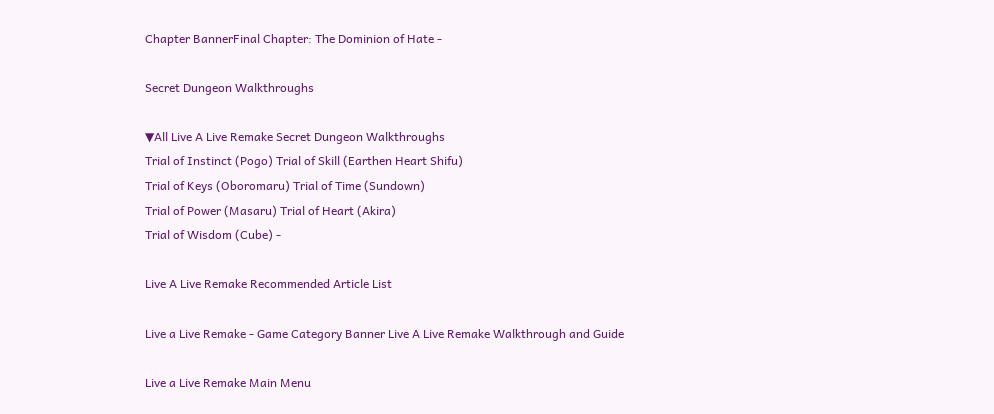Chapter BannerFinal Chapter: The Dominion of Hate -

Secret Dungeon Walkthroughs

▼All Live A Live Remake Secret Dungeon Walkthroughs
Trial of Instinct (Pogo) Trial of Skill (Earthen Heart Shifu)
Trial of Keys (Oboromaru) Trial of Time (Sundown)
Trial of Power (Masaru) Trial of Heart (Akira)
Trial of Wisdom (Cube) -

Live A Live Remake Recommended Article List

Live a Live Remake - Game Category Banner Live A Live Remake Walkthrough and Guide

Live a Live Remake Main Menu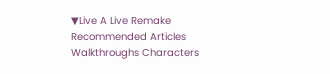▼Live A Live Remake Recommended Articles
Walkthroughs Characters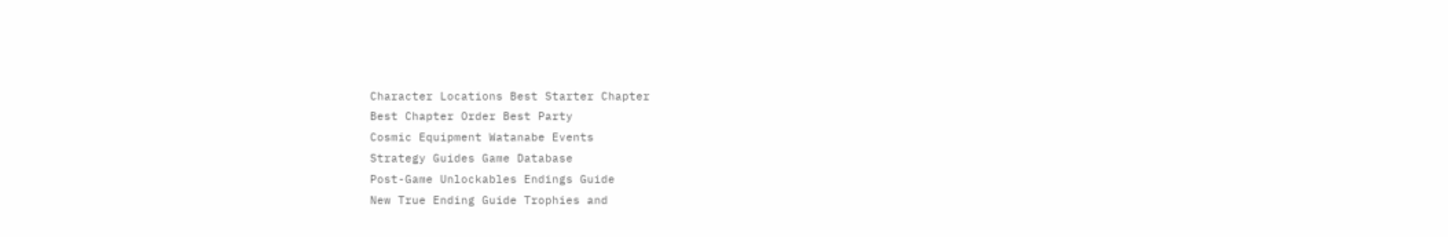Character Locations Best Starter Chapter
Best Chapter Order Best Party
Cosmic Equipment Watanabe Events
Strategy Guides Game Database
Post-Game Unlockables Endings Guide
New True Ending Guide Trophies and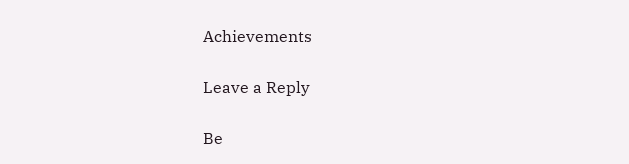Achievements

Leave a Reply

Be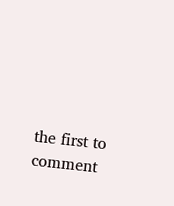the first to comment